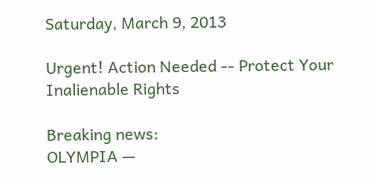Saturday, March 9, 2013

Urgent! Action Needed -- Protect Your Inalienable Rights

Breaking news:
OLYMPIA —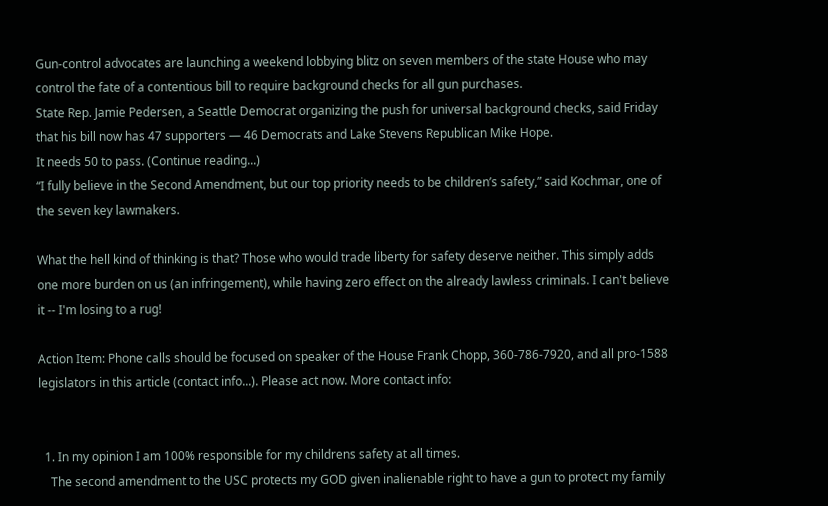Gun-control advocates are launching a weekend lobbying blitz on seven members of the state House who may control the fate of a contentious bill to require background checks for all gun purchases.
State Rep. Jamie Pedersen, a Seattle Democrat organizing the push for universal background checks, said Friday that his bill now has 47 supporters — 46 Democrats and Lake Stevens Republican Mike Hope.
It needs 50 to pass. (Continue reading...)
“I fully believe in the Second Amendment, but our top priority needs to be children’s safety,” said Kochmar, one of the seven key lawmakers.

What the hell kind of thinking is that? Those who would trade liberty for safety deserve neither. This simply adds one more burden on us (an infringement), while having zero effect on the already lawless criminals. I can't believe it -- I'm losing to a rug!

Action Item: Phone calls should be focused on speaker of the House Frank Chopp, 360-786-7920, and all pro-1588 legislators in this article (contact info...). Please act now. More contact info:


  1. In my opinion I am 100% responsible for my childrens safety at all times.
    The second amendment to the USC protects my GOD given inalienable right to have a gun to protect my family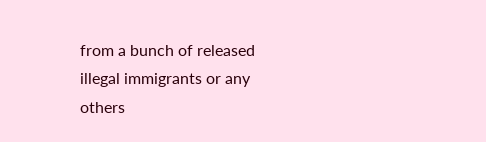from a bunch of released illegal immigrants or any others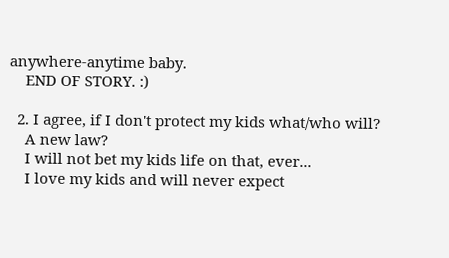anywhere-anytime baby.
    END OF STORY. :)

  2. I agree, if I don't protect my kids what/who will?
    A new law?
    I will not bet my kids life on that, ever...
    I love my kids and will never expect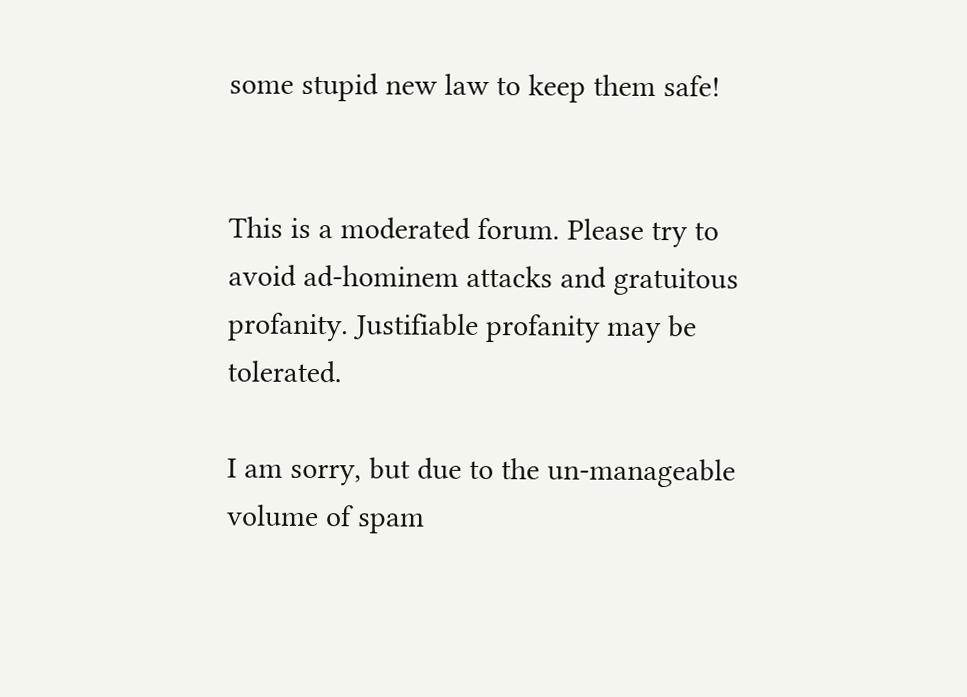some stupid new law to keep them safe!


This is a moderated forum. Please try to avoid ad-hominem attacks and gratuitous profanity. Justifiable profanity may be tolerated.

I am sorry, but due to the un-manageable volume of spam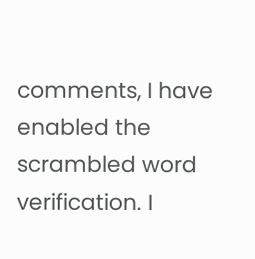comments, I have enabled the scrambled word verification. I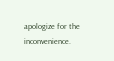apologize for the inconvenience.